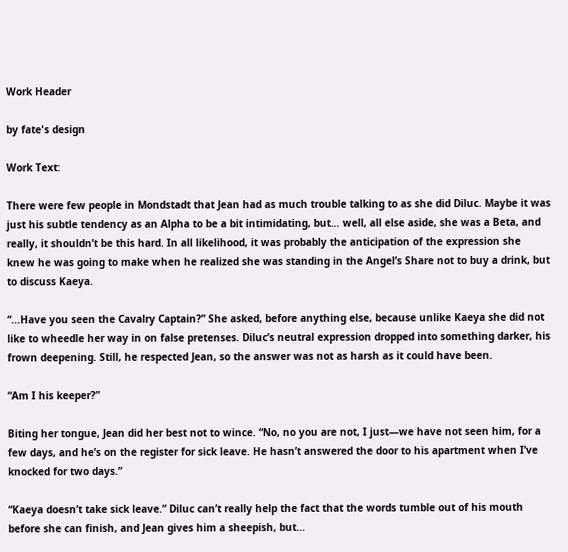Work Header

by fate's design

Work Text:

There were few people in Mondstadt that Jean had as much trouble talking to as she did Diluc. Maybe it was just his subtle tendency as an Alpha to be a bit intimidating, but… well, all else aside, she was a Beta, and really, it shouldn’t be this hard. In all likelihood, it was probably the anticipation of the expression she knew he was going to make when he realized she was standing in the Angel’s Share not to buy a drink, but to discuss Kaeya.

“...Have you seen the Cavalry Captain?” She asked, before anything else, because unlike Kaeya she did not like to wheedle her way in on false pretenses. Diluc’s neutral expression dropped into something darker, his frown deepening. Still, he respected Jean, so the answer was not as harsh as it could have been.

“Am I his keeper?”

Biting her tongue, Jean did her best not to wince. “No, no you are not, I just—we have not seen him, for a few days, and he’s on the register for sick leave. He hasn’t answered the door to his apartment when I’ve knocked for two days.”

“Kaeya doesn’t take sick leave.” Diluc can’t really help the fact that the words tumble out of his mouth before she can finish, and Jean gives him a sheepish, but…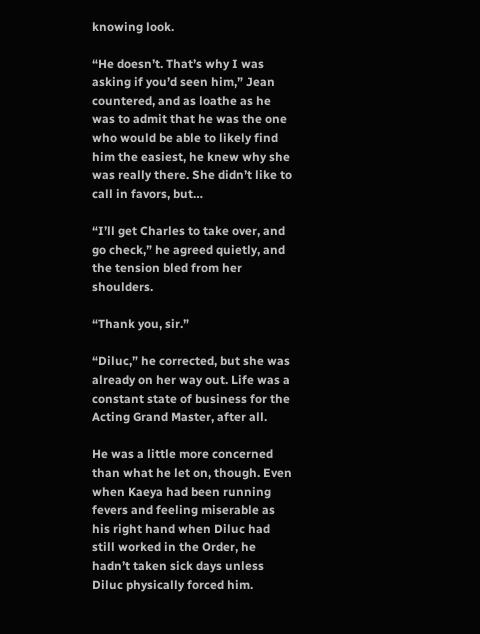knowing look.

“He doesn’t. That’s why I was asking if you’d seen him,” Jean countered, and as loathe as he was to admit that he was the one who would be able to likely find him the easiest, he knew why she was really there. She didn’t like to call in favors, but…

“I’ll get Charles to take over, and go check,” he agreed quietly, and the tension bled from her shoulders.

“Thank you, sir.”

“Diluc,” he corrected, but she was already on her way out. Life was a constant state of business for the Acting Grand Master, after all.

He was a little more concerned than what he let on, though. Even when Kaeya had been running fevers and feeling miserable as his right hand when Diluc had still worked in the Order, he hadn’t taken sick days unless Diluc physically forced him.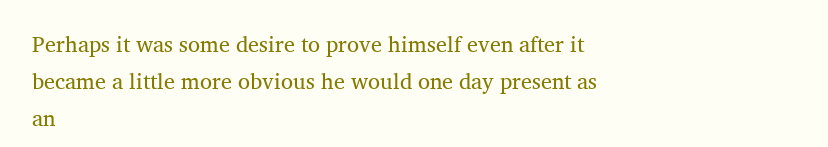Perhaps it was some desire to prove himself even after it became a little more obvious he would one day present as an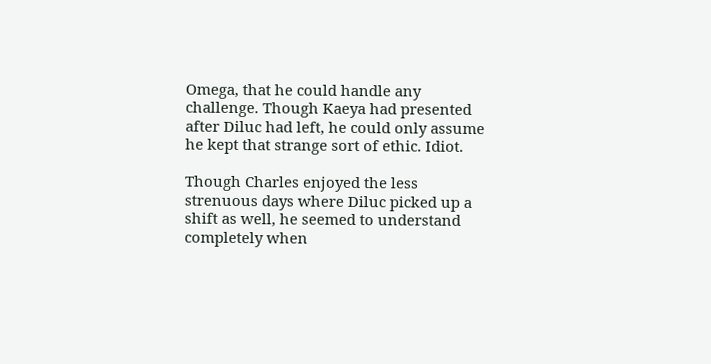Omega, that he could handle any challenge. Though Kaeya had presented after Diluc had left, he could only assume he kept that strange sort of ethic. Idiot.

Though Charles enjoyed the less strenuous days where Diluc picked up a shift as well, he seemed to understand completely when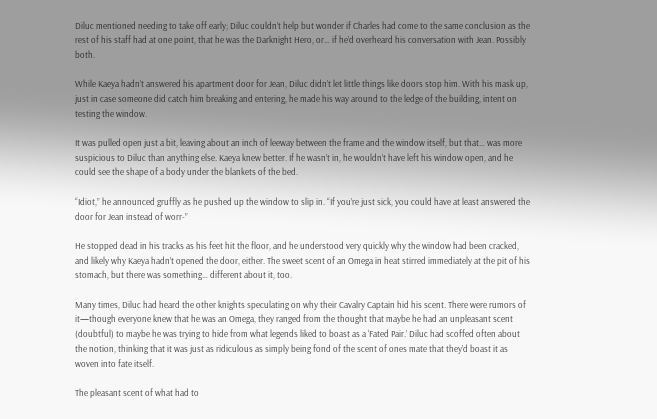Diluc mentioned needing to take off early; Diluc couldn’t help but wonder if Charles had come to the same conclusion as the rest of his staff had at one point, that he was the Darknight Hero, or… if he’d overheard his conversation with Jean. Possibly both.

While Kaeya hadn’t answered his apartment door for Jean, Diluc didn’t let little things like doors stop him. With his mask up, just in case someone did catch him breaking and entering, he made his way around to the ledge of the building, intent on testing the window.

It was pulled open just a bit, leaving about an inch of leeway between the frame and the window itself, but that… was more suspicious to Diluc than anything else. Kaeya knew better. If he wasn’t in, he wouldn’t have left his window open, and he could see the shape of a body under the blankets of the bed.

“Idiot,” he announced gruffly as he pushed up the window to slip in. “If you’re just sick, you could have at least answered the door for Jean instead of worr-”

He stopped dead in his tracks as his feet hit the floor, and he understood very quickly why the window had been cracked, and likely why Kaeya hadn’t opened the door, either. The sweet scent of an Omega in heat stirred immediately at the pit of his stomach, but there was something… different about it, too.

Many times, Diluc had heard the other knights speculating on why their Cavalry Captain hid his scent. There were rumors of it—though everyone knew that he was an Omega, they ranged from the thought that maybe he had an unpleasant scent (doubtful) to maybe he was trying to hide from what legends liked to boast as a ‘Fated Pair.’ Diluc had scoffed often about the notion, thinking that it was just as ridiculous as simply being fond of the scent of ones mate that they’d boast it as woven into fate itself.

The pleasant scent of what had to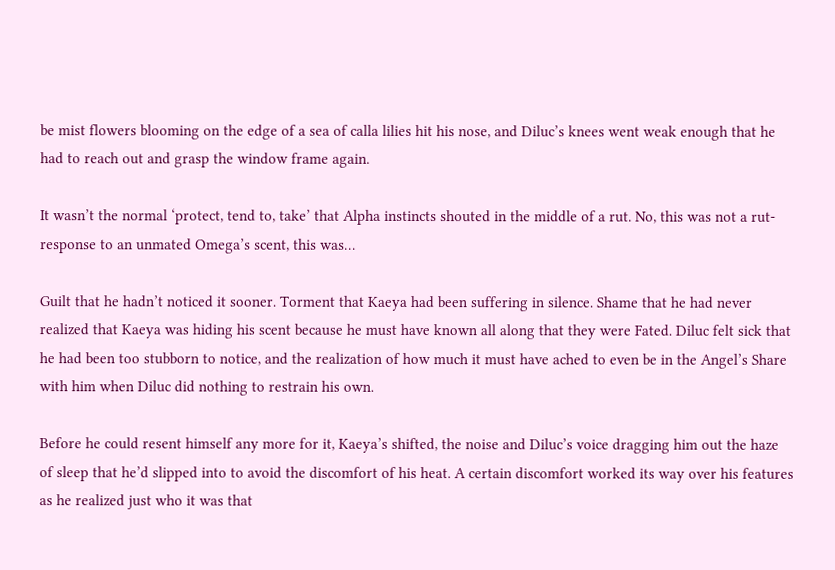be mist flowers blooming on the edge of a sea of calla lilies hit his nose, and Diluc’s knees went weak enough that he had to reach out and grasp the window frame again.

It wasn’t the normal ‘protect, tend to, take’ that Alpha instincts shouted in the middle of a rut. No, this was not a rut-response to an unmated Omega’s scent, this was…

Guilt that he hadn’t noticed it sooner. Torment that Kaeya had been suffering in silence. Shame that he had never realized that Kaeya was hiding his scent because he must have known all along that they were Fated. Diluc felt sick that he had been too stubborn to notice, and the realization of how much it must have ached to even be in the Angel’s Share with him when Diluc did nothing to restrain his own.

Before he could resent himself any more for it, Kaeya’s shifted, the noise and Diluc’s voice dragging him out the haze of sleep that he’d slipped into to avoid the discomfort of his heat. A certain discomfort worked its way over his features as he realized just who it was that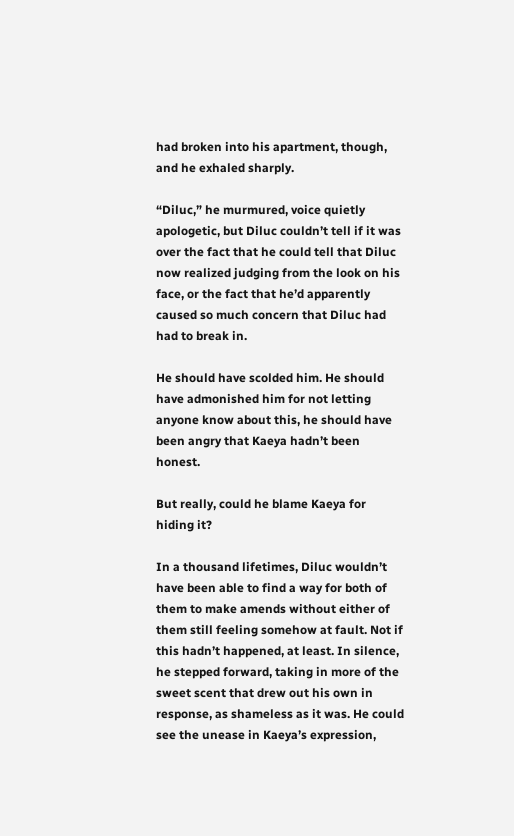had broken into his apartment, though, and he exhaled sharply.

“Diluc,” he murmured, voice quietly apologetic, but Diluc couldn’t tell if it was over the fact that he could tell that Diluc now realized judging from the look on his face, or the fact that he’d apparently caused so much concern that Diluc had had to break in.

He should have scolded him. He should have admonished him for not letting anyone know about this, he should have been angry that Kaeya hadn’t been honest.

But really, could he blame Kaeya for hiding it?

In a thousand lifetimes, Diluc wouldn’t have been able to find a way for both of them to make amends without either of them still feeling somehow at fault. Not if this hadn’t happened, at least. In silence, he stepped forward, taking in more of the sweet scent that drew out his own in response, as shameless as it was. He could see the unease in Kaeya’s expression,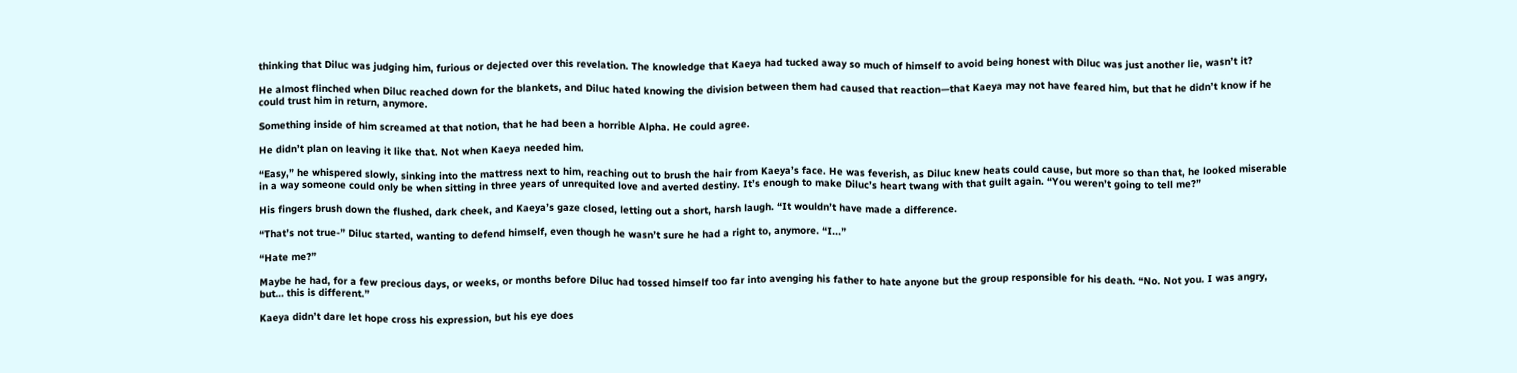thinking that Diluc was judging him, furious or dejected over this revelation. The knowledge that Kaeya had tucked away so much of himself to avoid being honest with Diluc was just another lie, wasn’t it?

He almost flinched when Diluc reached down for the blankets, and Diluc hated knowing the division between them had caused that reaction—that Kaeya may not have feared him, but that he didn’t know if he could trust him in return, anymore.

Something inside of him screamed at that notion, that he had been a horrible Alpha. He could agree.

He didn’t plan on leaving it like that. Not when Kaeya needed him.

“Easy,” he whispered slowly, sinking into the mattress next to him, reaching out to brush the hair from Kaeya’s face. He was feverish, as Diluc knew heats could cause, but more so than that, he looked miserable in a way someone could only be when sitting in three years of unrequited love and averted destiny. It’s enough to make Diluc’s heart twang with that guilt again. “You weren’t going to tell me?”

His fingers brush down the flushed, dark cheek, and Kaeya’s gaze closed, letting out a short, harsh laugh. “It wouldn’t have made a difference.

“That’s not true-” Diluc started, wanting to defend himself, even though he wasn’t sure he had a right to, anymore. “I...”

“Hate me?”

Maybe he had, for a few precious days, or weeks, or months before Diluc had tossed himself too far into avenging his father to hate anyone but the group responsible for his death. “No. Not you. I was angry, but… this is different.”

Kaeya didn’t dare let hope cross his expression, but his eye does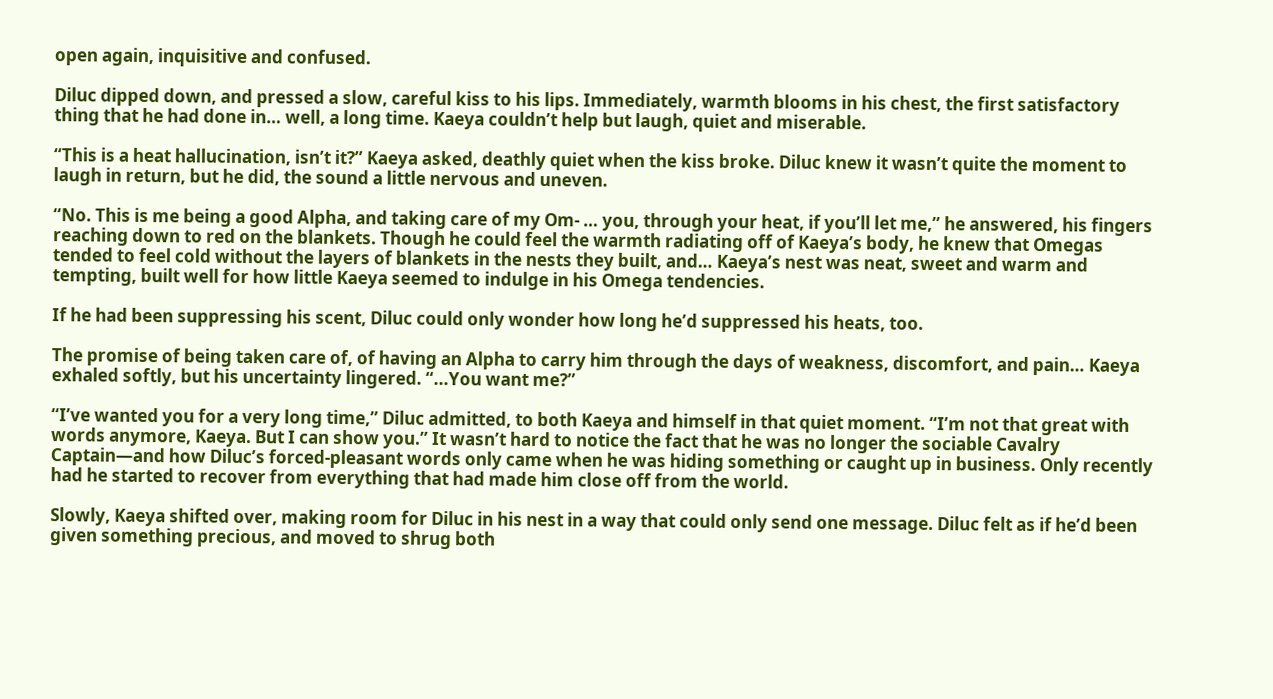open again, inquisitive and confused.

Diluc dipped down, and pressed a slow, careful kiss to his lips. Immediately, warmth blooms in his chest, the first satisfactory thing that he had done in… well, a long time. Kaeya couldn’t help but laugh, quiet and miserable.

“This is a heat hallucination, isn’t it?” Kaeya asked, deathly quiet when the kiss broke. Diluc knew it wasn’t quite the moment to laugh in return, but he did, the sound a little nervous and uneven.

“No. This is me being a good Alpha, and taking care of my Om- … you, through your heat, if you’ll let me,” he answered, his fingers reaching down to red on the blankets. Though he could feel the warmth radiating off of Kaeya’s body, he knew that Omegas tended to feel cold without the layers of blankets in the nests they built, and… Kaeya’s nest was neat, sweet and warm and tempting, built well for how little Kaeya seemed to indulge in his Omega tendencies.

If he had been suppressing his scent, Diluc could only wonder how long he’d suppressed his heats, too.

The promise of being taken care of, of having an Alpha to carry him through the days of weakness, discomfort, and pain… Kaeya exhaled softly, but his uncertainty lingered. “...You want me?”

“I’ve wanted you for a very long time,” Diluc admitted, to both Kaeya and himself in that quiet moment. “I’m not that great with words anymore, Kaeya. But I can show you.” It wasn’t hard to notice the fact that he was no longer the sociable Cavalry Captain—and how Diluc’s forced-pleasant words only came when he was hiding something or caught up in business. Only recently had he started to recover from everything that had made him close off from the world.

Slowly, Kaeya shifted over, making room for Diluc in his nest in a way that could only send one message. Diluc felt as if he’d been given something precious, and moved to shrug both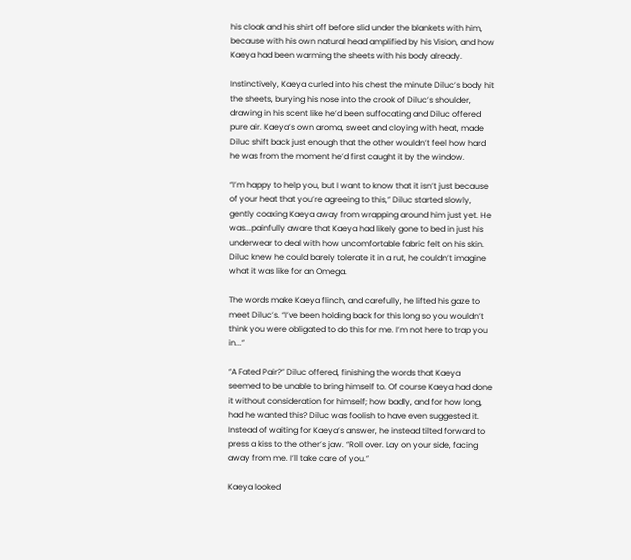his cloak and his shirt off before slid under the blankets with him, because with his own natural head amplified by his Vision, and how Kaeya had been warming the sheets with his body already.

Instinctively, Kaeya curled into his chest the minute Diluc’s body hit the sheets, burying his nose into the crook of Diluc’s shoulder, drawing in his scent like he’d been suffocating and Diluc offered pure air. Kaeya’s own aroma, sweet and cloying with heat, made Diluc shift back just enough that the other wouldn’t feel how hard he was from the moment he’d first caught it by the window.

“I’m happy to help you, but I want to know that it isn’t just because of your heat that you’re agreeing to this,” Diluc started slowly, gently coaxing Kaeya away from wrapping around him just yet. He was...painfully aware that Kaeya had likely gone to bed in just his underwear to deal with how uncomfortable fabric felt on his skin. Diluc knew he could barely tolerate it in a rut, he couldn’t imagine what it was like for an Omega.

The words make Kaeya flinch, and carefully, he lifted his gaze to meet Diluc’s. “I’ve been holding back for this long so you wouldn’t think you were obligated to do this for me. I’m not here to trap you in...”

“A Fated Pair?” Diluc offered, finishing the words that Kaeya seemed to be unable to bring himself to. Of course Kaeya had done it without consideration for himself; how badly, and for how long, had he wanted this? Diluc was foolish to have even suggested it. Instead of waiting for Kaeya’s answer, he instead tilted forward to press a kiss to the other’s jaw. “Roll over. Lay on your side, facing away from me. I’ll take care of you.”

Kaeya looked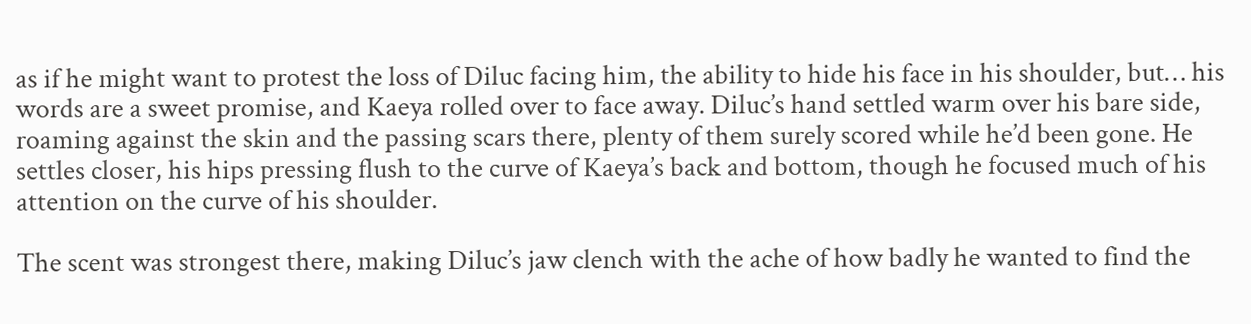as if he might want to protest the loss of Diluc facing him, the ability to hide his face in his shoulder, but… his words are a sweet promise, and Kaeya rolled over to face away. Diluc’s hand settled warm over his bare side, roaming against the skin and the passing scars there, plenty of them surely scored while he’d been gone. He settles closer, his hips pressing flush to the curve of Kaeya’s back and bottom, though he focused much of his attention on the curve of his shoulder.

The scent was strongest there, making Diluc’s jaw clench with the ache of how badly he wanted to find the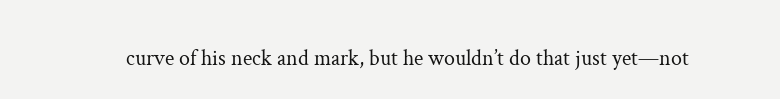curve of his neck and mark, but he wouldn’t do that just yet—not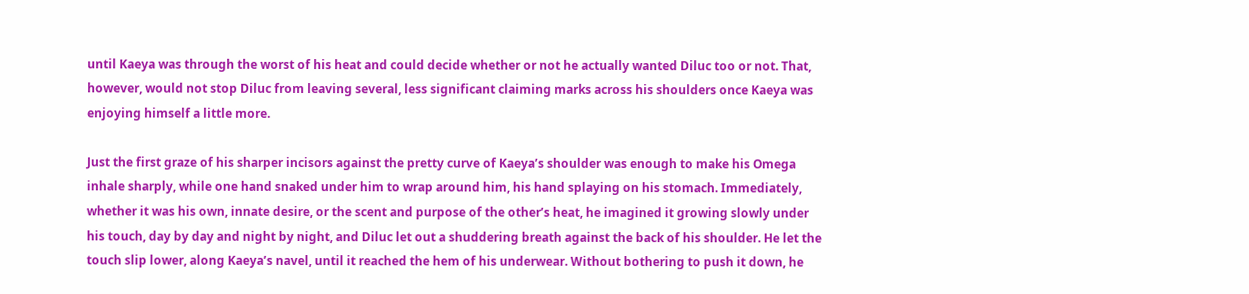until Kaeya was through the worst of his heat and could decide whether or not he actually wanted Diluc too or not. That, however, would not stop Diluc from leaving several, less significant claiming marks across his shoulders once Kaeya was enjoying himself a little more.

Just the first graze of his sharper incisors against the pretty curve of Kaeya’s shoulder was enough to make his Omega inhale sharply, while one hand snaked under him to wrap around him, his hand splaying on his stomach. Immediately, whether it was his own, innate desire, or the scent and purpose of the other’s heat, he imagined it growing slowly under his touch, day by day and night by night, and Diluc let out a shuddering breath against the back of his shoulder. He let the touch slip lower, along Kaeya’s navel, until it reached the hem of his underwear. Without bothering to push it down, he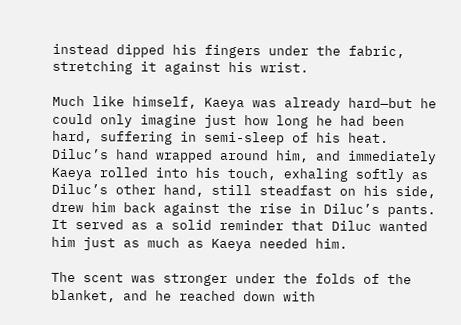instead dipped his fingers under the fabric, stretching it against his wrist.

Much like himself, Kaeya was already hard—but he could only imagine just how long he had been hard, suffering in semi-sleep of his heat. Diluc’s hand wrapped around him, and immediately Kaeya rolled into his touch, exhaling softly as Diluc’s other hand, still steadfast on his side, drew him back against the rise in Diluc’s pants. It served as a solid reminder that Diluc wanted him just as much as Kaeya needed him.

The scent was stronger under the folds of the blanket, and he reached down with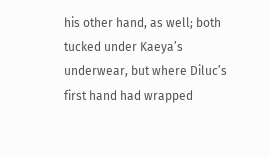his other hand, as well; both tucked under Kaeya’s underwear, but where Diluc’s first hand had wrapped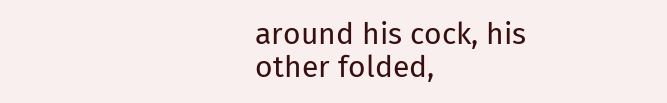around his cock, his other folded,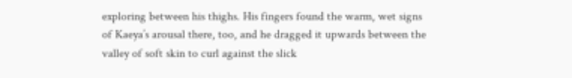exploring between his thighs. His fingers found the warm, wet signs of Kaeya’s arousal there, too, and he dragged it upwards between the valley of soft skin to curl against the slick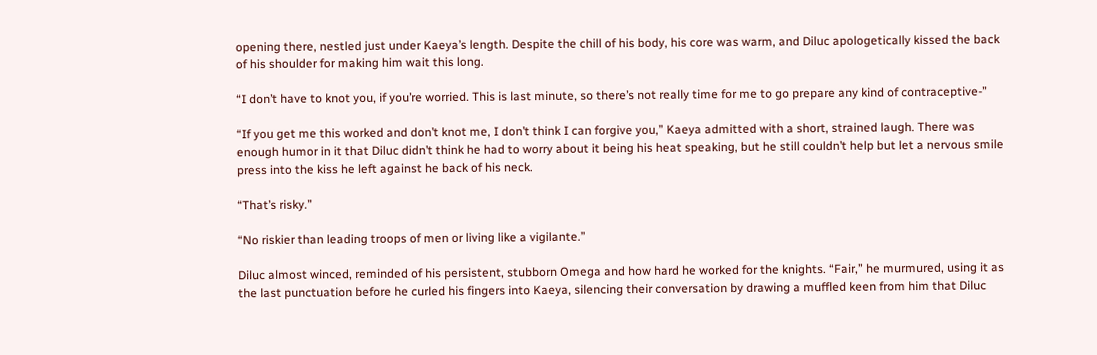opening there, nestled just under Kaeya’s length. Despite the chill of his body, his core was warm, and Diluc apologetically kissed the back of his shoulder for making him wait this long.

“I don’t have to knot you, if you’re worried. This is last minute, so there’s not really time for me to go prepare any kind of contraceptive-”

“If you get me this worked and don’t knot me, I don’t think I can forgive you,” Kaeya admitted with a short, strained laugh. There was enough humor in it that Diluc didn’t think he had to worry about it being his heat speaking, but he still couldn’t help but let a nervous smile press into the kiss he left against he back of his neck.

“That’s risky.”

“No riskier than leading troops of men or living like a vigilante.”

Diluc almost winced, reminded of his persistent, stubborn Omega and how hard he worked for the knights. “Fair,” he murmured, using it as the last punctuation before he curled his fingers into Kaeya, silencing their conversation by drawing a muffled keen from him that Diluc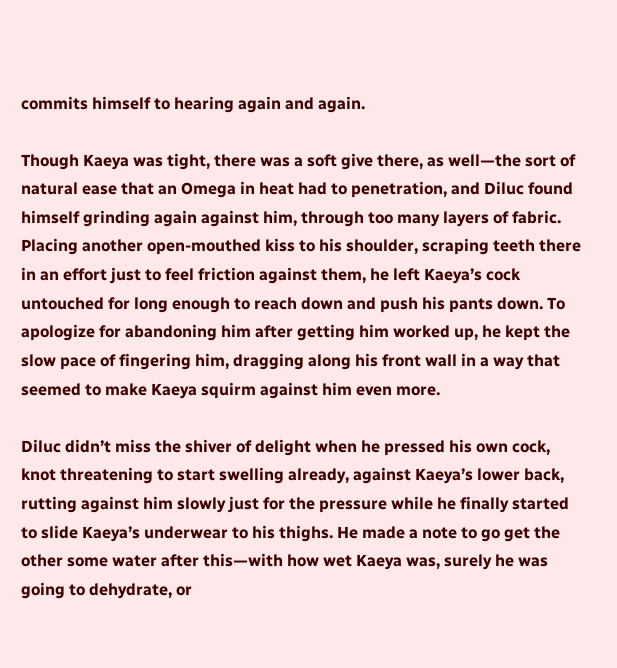commits himself to hearing again and again.

Though Kaeya was tight, there was a soft give there, as well—the sort of natural ease that an Omega in heat had to penetration, and Diluc found himself grinding again against him, through too many layers of fabric. Placing another open-mouthed kiss to his shoulder, scraping teeth there in an effort just to feel friction against them, he left Kaeya’s cock untouched for long enough to reach down and push his pants down. To apologize for abandoning him after getting him worked up, he kept the slow pace of fingering him, dragging along his front wall in a way that seemed to make Kaeya squirm against him even more.

Diluc didn’t miss the shiver of delight when he pressed his own cock, knot threatening to start swelling already, against Kaeya’s lower back, rutting against him slowly just for the pressure while he finally started to slide Kaeya’s underwear to his thighs. He made a note to go get the other some water after this—with how wet Kaeya was, surely he was going to dehydrate, or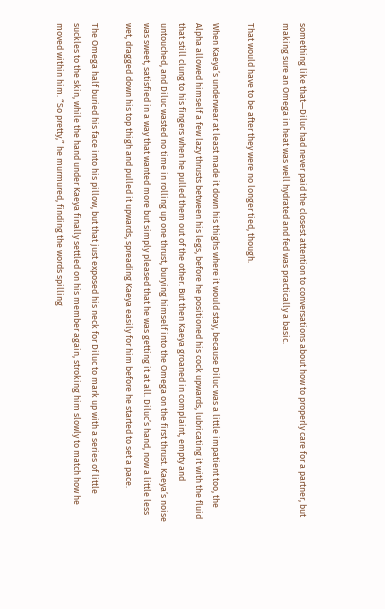something like that—Diluc had never paid the closest attention to conversations about how to properly care for a partner, but making sure an Omega in heat was well hydrated and fed was practically a basic.

That would have to be after they were no longer tied, though.

When Kaeya’s underwear at least made it down his thighs where it would stay, because Diluc was a little impatient too, the Alpha allowed himself a few lazy thrusts between his legs, before he positioned his cock upwards, lubricating it with the fluid that still clung to his fingers when he pulled them out of the other. But then Kaeya groaned in complaint, empty and untouched, and Diluc wasted no time in rolling up one thrust, burying himself into the Omega on the first thrust. Kaeya’s noise was sweet, satisfied in a way that wanted more but simply pleased that he was getting it at all. Diluc’s hand, now a little less wet, dragged down his top thigh and pulled it upwards, spreading Kaeya easily for him before he started to set a pace.

The Omega half buried his face into his pillow, but that just exposed his neck for Diluc to mark up with a series of little suckles to the skin, while the hand under Kaeya finally settled on his member again, stroking him slowly to match how he moved within him. “So pretty,” he murmured, finding the words spilling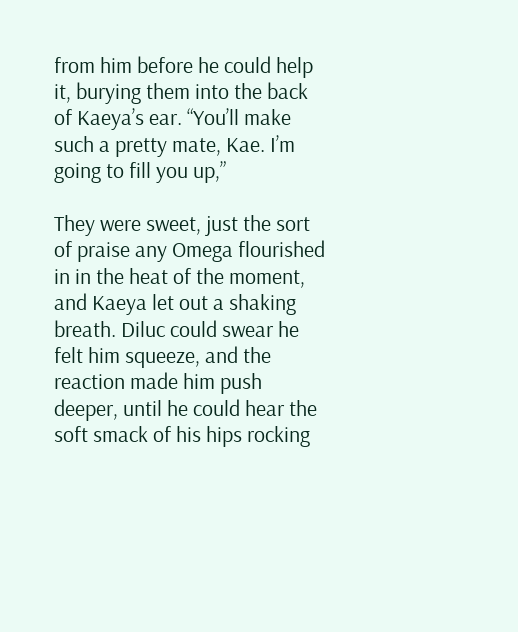from him before he could help it, burying them into the back of Kaeya’s ear. “You’ll make such a pretty mate, Kae. I’m going to fill you up,”

They were sweet, just the sort of praise any Omega flourished in in the heat of the moment, and Kaeya let out a shaking breath. Diluc could swear he felt him squeeze, and the reaction made him push deeper, until he could hear the soft smack of his hips rocking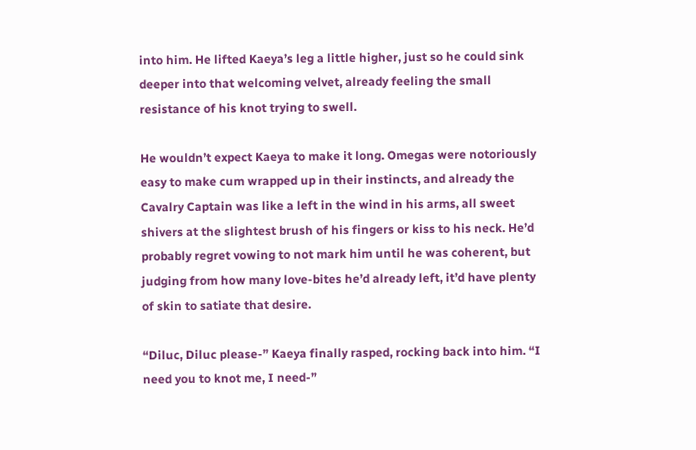into him. He lifted Kaeya’s leg a little higher, just so he could sink deeper into that welcoming velvet, already feeling the small resistance of his knot trying to swell.

He wouldn’t expect Kaeya to make it long. Omegas were notoriously easy to make cum wrapped up in their instincts, and already the Cavalry Captain was like a left in the wind in his arms, all sweet shivers at the slightest brush of his fingers or kiss to his neck. He’d probably regret vowing to not mark him until he was coherent, but judging from how many love-bites he’d already left, it’d have plenty of skin to satiate that desire.

“Diluc, Diluc please-” Kaeya finally rasped, rocking back into him. “I need you to knot me, I need-”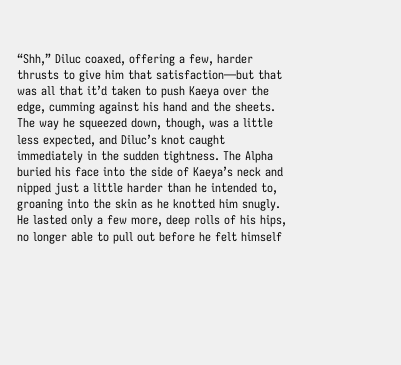“Shh,” Diluc coaxed, offering a few, harder thrusts to give him that satisfaction—but that was all that it’d taken to push Kaeya over the edge, cumming against his hand and the sheets. The way he squeezed down, though, was a little less expected, and Diluc’s knot caught immediately in the sudden tightness. The Alpha buried his face into the side of Kaeya’s neck and nipped just a little harder than he intended to, groaning into the skin as he knotted him snugly. He lasted only a few more, deep rolls of his hips, no longer able to pull out before he felt himself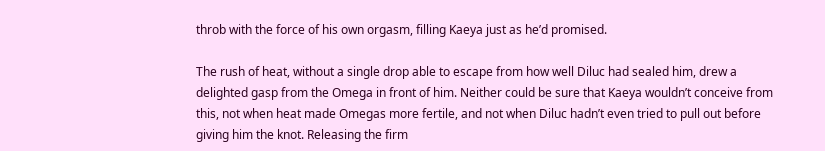throb with the force of his own orgasm, filling Kaeya just as he’d promised.

The rush of heat, without a single drop able to escape from how well Diluc had sealed him, drew a delighted gasp from the Omega in front of him. Neither could be sure that Kaeya wouldn’t conceive from this, not when heat made Omegas more fertile, and not when Diluc hadn’t even tried to pull out before giving him the knot. Releasing the firm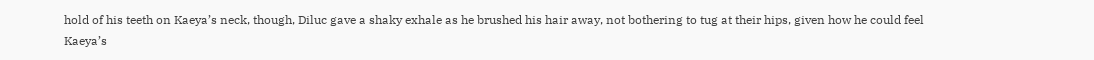hold of his teeth on Kaeya’s neck, though, Diluc gave a shaky exhale as he brushed his hair away, not bothering to tug at their hips, given how he could feel Kaeya’s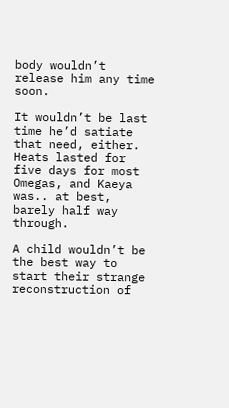body wouldn’t release him any time soon.

It wouldn’t be last time he’d satiate that need, either. Heats lasted for five days for most Omegas, and Kaeya was.. at best, barely half way through.

A child wouldn’t be the best way to start their strange reconstruction of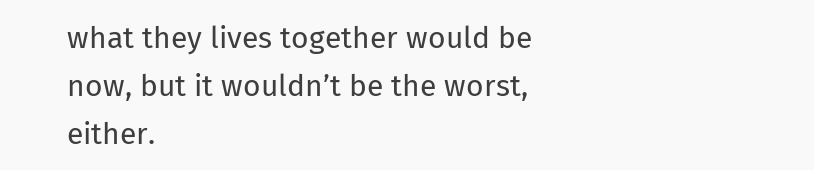what they lives together would be now, but it wouldn’t be the worst, either.